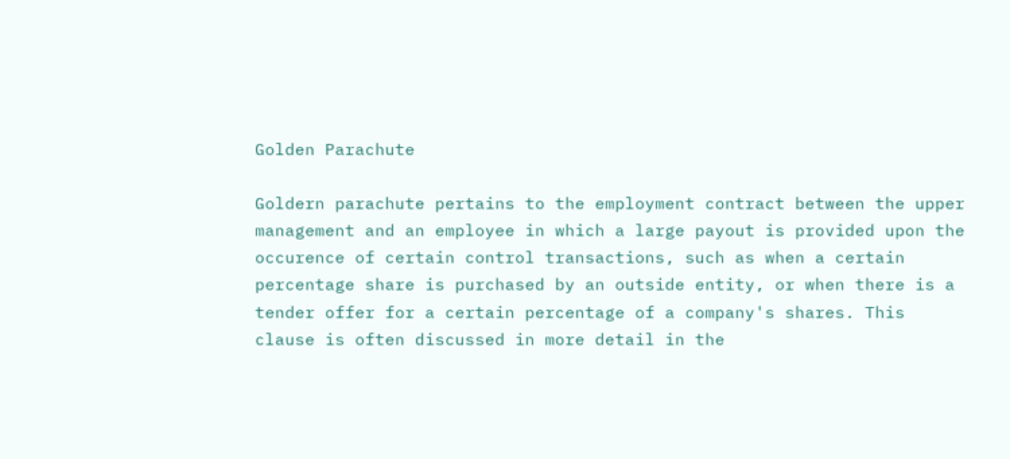Golden Parachute

Goldern parachute pertains to the employment contract between the upper management and an employee in which a large payout is provided upon the occurence of certain control transactions, such as when a certain percentage share is purchased by an outside entity, or when there is a tender offer for a certain percentage of a company's shares. This clause is often discussed in more detail in the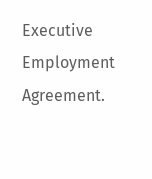Executive Employment Agreement.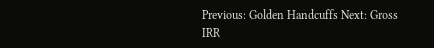Previous: Golden Handcuffs Next: Gross IRR